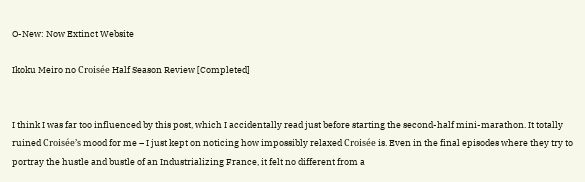O-New: Now Extinct Website

Ikoku Meiro no Croisée Half Season Review [Completed]


I think I was far too influenced by this post, which I accidentally read just before starting the second-half mini-marathon. It totally ruined Croisée’s mood for me – I just kept on noticing how impossibly relaxed Croisée is. Even in the final episodes where they try to portray the hustle and bustle of an Industrializing France, it felt no different from a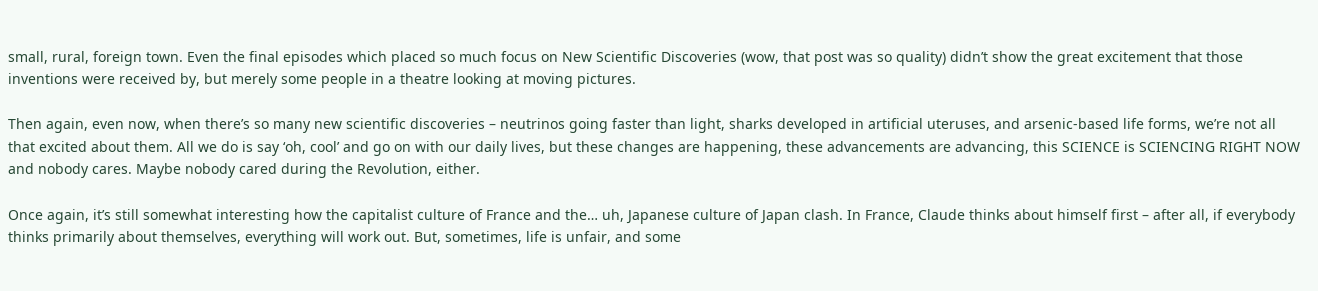small, rural, foreign town. Even the final episodes which placed so much focus on New Scientific Discoveries (wow, that post was so quality) didn’t show the great excitement that those inventions were received by, but merely some people in a theatre looking at moving pictures.

Then again, even now, when there’s so many new scientific discoveries – neutrinos going faster than light, sharks developed in artificial uteruses, and arsenic-based life forms, we’re not all that excited about them. All we do is say ‘oh, cool’ and go on with our daily lives, but these changes are happening, these advancements are advancing, this SCIENCE is SCIENCING RIGHT NOW and nobody cares. Maybe nobody cared during the Revolution, either.

Once again, it’s still somewhat interesting how the capitalist culture of France and the… uh, Japanese culture of Japan clash. In France, Claude thinks about himself first – after all, if everybody thinks primarily about themselves, everything will work out. But, sometimes, life is unfair, and some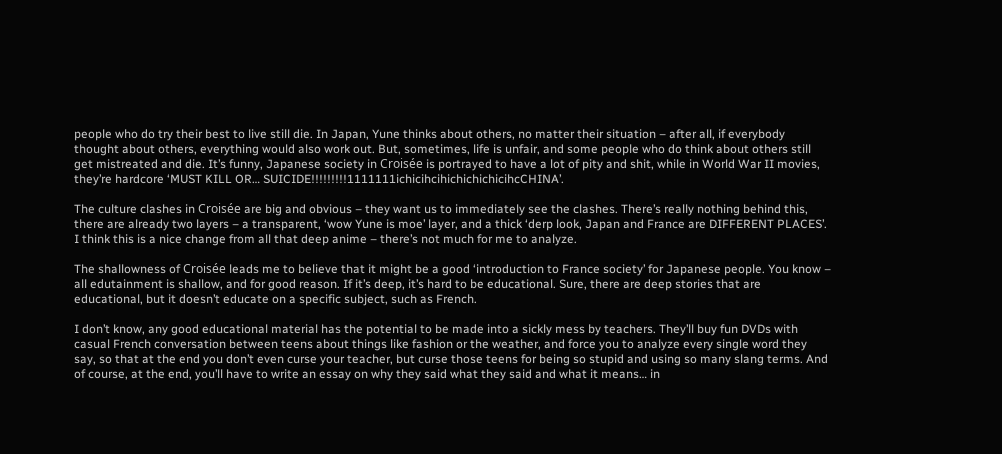people who do try their best to live still die. In Japan, Yune thinks about others, no matter their situation – after all, if everybody thought about others, everything would also work out. But, sometimes, life is unfair, and some people who do think about others still get mistreated and die. It’s funny, Japanese society in Croisée is portrayed to have a lot of pity and shit, while in World War II movies, they’re hardcore ‘MUST KILL OR… SUICIDE!!!!!!!!!1111111ichicihcihichichichicihcCHINA’.

The culture clashes in Croisée are big and obvious – they want us to immediately see the clashes. There’s really nothing behind this, there are already two layers – a transparent, ‘wow Yune is moe’ layer, and a thick ‘derp look, Japan and France are DIFFERENT PLACES’. I think this is a nice change from all that deep anime – there’s not much for me to analyze.

The shallowness of Croisée leads me to believe that it might be a good ‘introduction to France society’ for Japanese people. You know – all edutainment is shallow, and for good reason. If it’s deep, it’s hard to be educational. Sure, there are deep stories that are educational, but it doesn’t educate on a specific subject, such as French.

I don’t know, any good educational material has the potential to be made into a sickly mess by teachers. They’ll buy fun DVDs with casual French conversation between teens about things like fashion or the weather, and force you to analyze every single word they say, so that at the end you don’t even curse your teacher, but curse those teens for being so stupid and using so many slang terms. And of course, at the end, you’ll have to write an essay on why they said what they said and what it means… in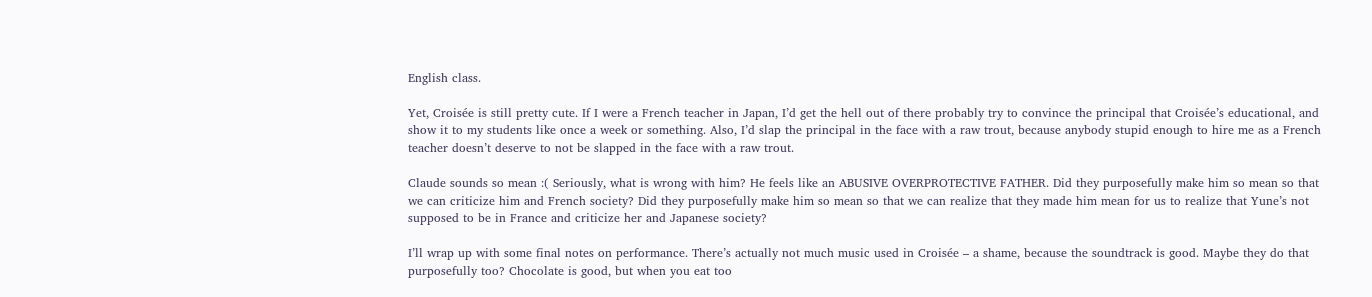English class.

Yet, Croisée is still pretty cute. If I were a French teacher in Japan, I’d get the hell out of there probably try to convince the principal that Croisée’s educational, and show it to my students like once a week or something. Also, I’d slap the principal in the face with a raw trout, because anybody stupid enough to hire me as a French teacher doesn’t deserve to not be slapped in the face with a raw trout.

Claude sounds so mean :( Seriously, what is wrong with him? He feels like an ABUSIVE OVERPROTECTIVE FATHER. Did they purposefully make him so mean so that we can criticize him and French society? Did they purposefully make him so mean so that we can realize that they made him mean for us to realize that Yune’s not supposed to be in France and criticize her and Japanese society?

I’ll wrap up with some final notes on performance. There’s actually not much music used in Croisée – a shame, because the soundtrack is good. Maybe they do that purposefully too? Chocolate is good, but when you eat too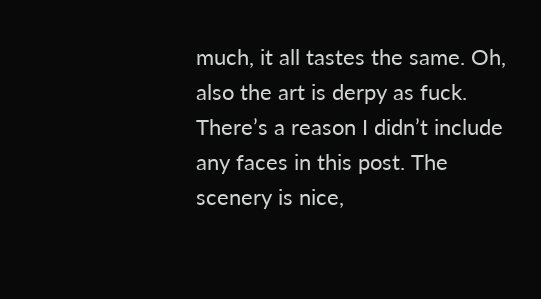much, it all tastes the same. Oh, also the art is derpy as fuck. There’s a reason I didn’t include any faces in this post. The scenery is nice,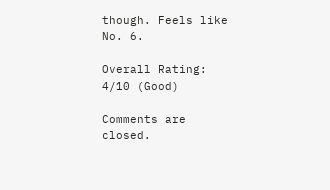though. Feels like No. 6.

Overall Rating: 4/10 (Good)

Comments are closed.